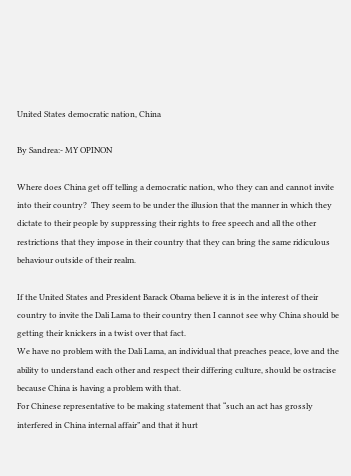United States democratic nation, China

By Sandrea:- MY OPINON

Where does China get off telling a democratic nation, who they can and cannot invite into their country?  They seem to be under the illusion that the manner in which they dictate to their people by suppressing their rights to free speech and all the other restrictions that they impose in their country that they can bring the same ridiculous behaviour outside of their realm.

If the United States and President Barack Obama believe it is in the interest of their country to invite the Dali Lama to their country then I cannot see why China should be getting their knickers in a twist over that fact.
We have no problem with the Dali Lama, an individual that preaches peace, love and the ability to understand each other and respect their differing culture, should be ostracise because China is having a problem with that.
For Chinese representative to be making statement that “such an act has grossly interfered in China internal affair” and that it hurt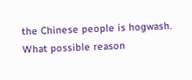the Chinese people is hogwash.  What possible reason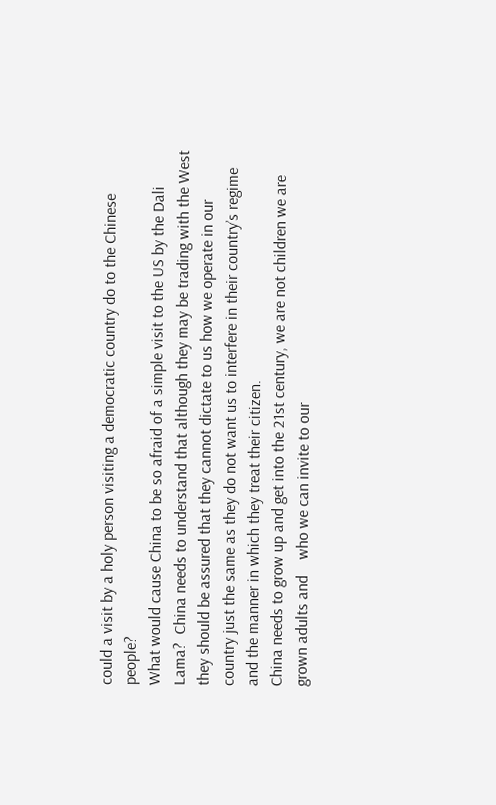could a visit by a holy person visiting a democratic country do to the Chinese people?
What would cause China to be so afraid of a simple visit to the US by the Dali Lama?  China needs to understand that although they may be trading with the West they should be assured that they cannot dictate to us how we operate in our country just the same as they do not want us to interfere in their country’s regime and the manner in which they treat their citizen.
China needs to grow up and get into the 21st century, we are not children we are grown adults and    who we can invite to our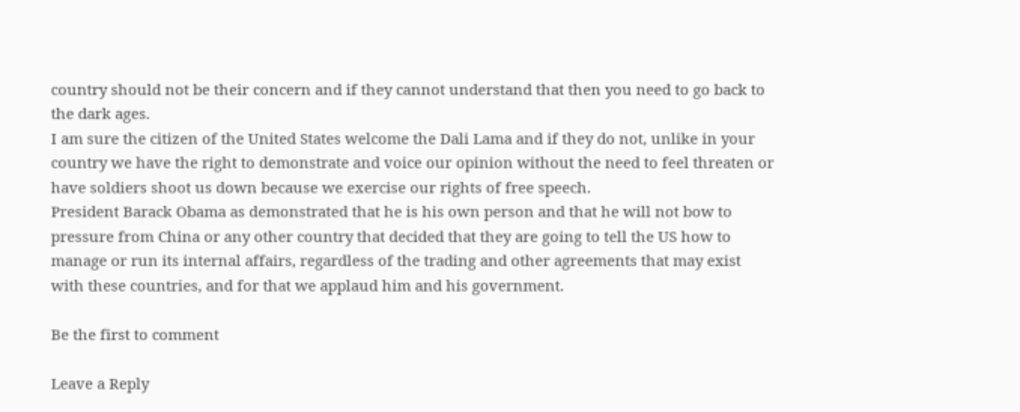country should not be their concern and if they cannot understand that then you need to go back to the dark ages.
I am sure the citizen of the United States welcome the Dali Lama and if they do not, unlike in your country we have the right to demonstrate and voice our opinion without the need to feel threaten or have soldiers shoot us down because we exercise our rights of free speech.
President Barack Obama as demonstrated that he is his own person and that he will not bow to pressure from China or any other country that decided that they are going to tell the US how to manage or run its internal affairs, regardless of the trading and other agreements that may exist with these countries, and for that we applaud him and his government.

Be the first to comment

Leave a Reply